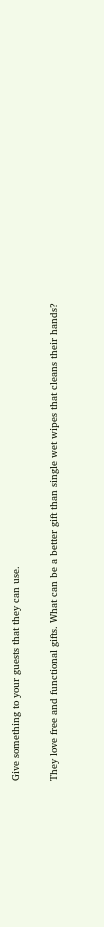Give something to your guests that they can use.

They love free and functional gifts. What can be a better gift than single wet wipes that cleans their hands?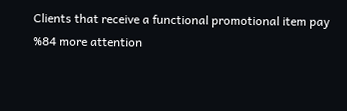Clients that receive a functional promotional item pay %84 more attention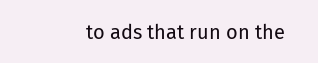to ads that run on the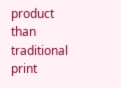product than traditional print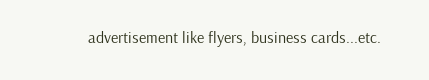advertisement like flyers, business cards...etc.